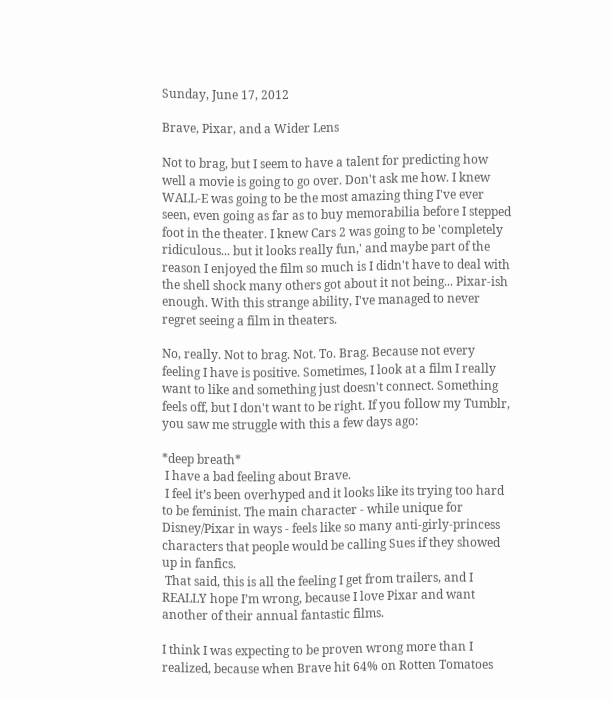Sunday, June 17, 2012

Brave, Pixar, and a Wider Lens

Not to brag, but I seem to have a talent for predicting how well a movie is going to go over. Don't ask me how. I knew WALL-E was going to be the most amazing thing I've ever seen, even going as far as to buy memorabilia before I stepped foot in the theater. I knew Cars 2 was going to be 'completely ridiculous... but it looks really fun,' and maybe part of the reason I enjoyed the film so much is I didn't have to deal with the shell shock many others got about it not being... Pixar-ish enough. With this strange ability, I've managed to never regret seeing a film in theaters.

No, really. Not to brag. Not. To. Brag. Because not every feeling I have is positive. Sometimes, I look at a film I really want to like and something just doesn't connect. Something feels off, but I don't want to be right. If you follow my Tumblr, you saw me struggle with this a few days ago:

*deep breath*
 I have a bad feeling about Brave.
 I feel it’s been overhyped and it looks like its trying too hard to be feminist. The main character - while unique for Disney/Pixar in ways - feels like so many anti-girly-princess characters that people would be calling Sues if they showed up in fanfics.
 That said, this is all the feeling I get from trailers, and I REALLY hope I’m wrong, because I love Pixar and want another of their annual fantastic films.

I think I was expecting to be proven wrong more than I realized, because when Brave hit 64% on Rotten Tomatoes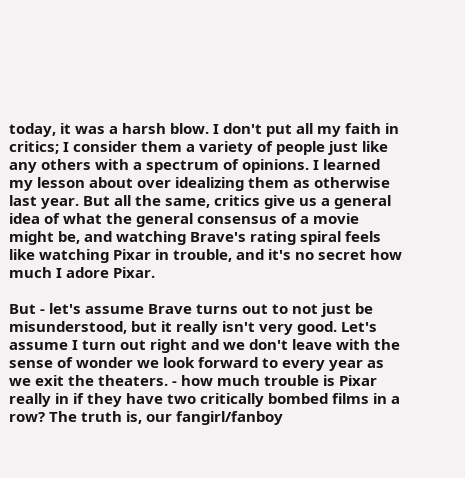today, it was a harsh blow. I don't put all my faith in critics; I consider them a variety of people just like any others with a spectrum of opinions. I learned my lesson about over idealizing them as otherwise last year. But all the same, critics give us a general idea of what the general consensus of a movie might be, and watching Brave's rating spiral feels like watching Pixar in trouble, and it's no secret how much I adore Pixar.

But - let's assume Brave turns out to not just be misunderstood, but it really isn't very good. Let's assume I turn out right and we don't leave with the sense of wonder we look forward to every year as we exit the theaters. - how much trouble is Pixar really in if they have two critically bombed films in a row? The truth is, our fangirl/fanboy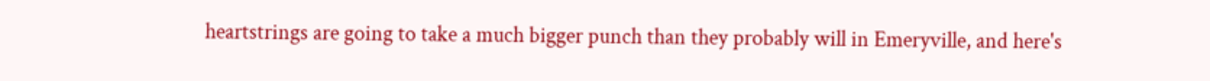heartstrings are going to take a much bigger punch than they probably will in Emeryville, and here's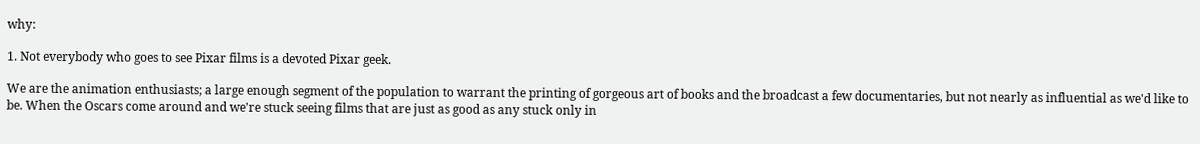why:

1. Not everybody who goes to see Pixar films is a devoted Pixar geek.

We are the animation enthusiasts; a large enough segment of the population to warrant the printing of gorgeous art of books and the broadcast a few documentaries, but not nearly as influential as we'd like to be. When the Oscars come around and we're stuck seeing films that are just as good as any stuck only in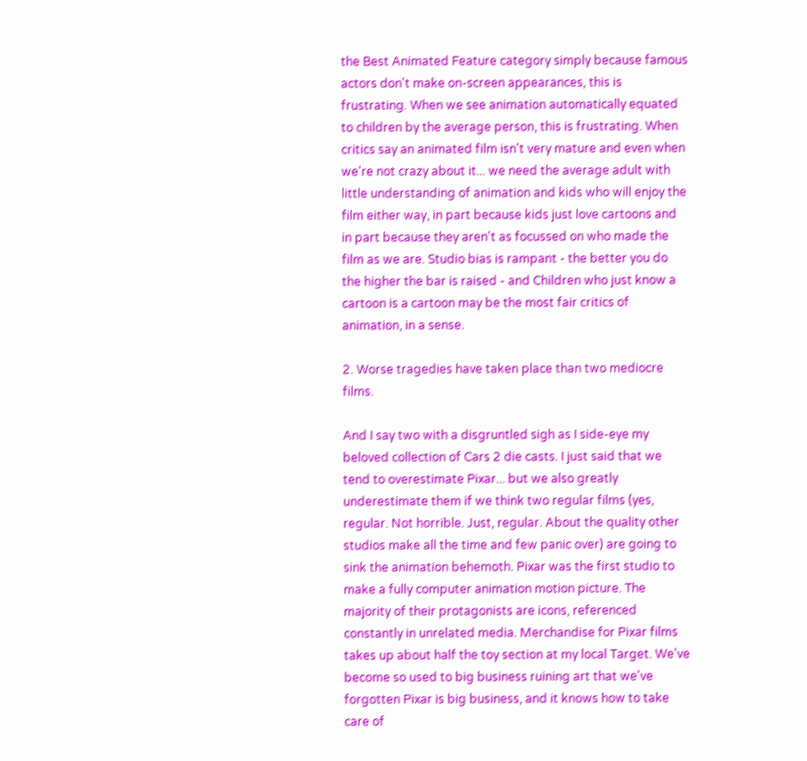the Best Animated Feature category simply because famous actors don't make on-screen appearances, this is frustrating. When we see animation automatically equated to children by the average person, this is frustrating. When critics say an animated film isn't very mature and even when we're not crazy about it... we need the average adult with little understanding of animation and kids who will enjoy the film either way, in part because kids just love cartoons and in part because they aren't as focussed on who made the film as we are. Studio bias is rampant - the better you do the higher the bar is raised - and Children who just know a cartoon is a cartoon may be the most fair critics of animation, in a sense.

2. Worse tragedies have taken place than two mediocre films.

And I say two with a disgruntled sigh as I side-eye my beloved collection of Cars 2 die casts. I just said that we tend to overestimate Pixar... but we also greatly underestimate them if we think two regular films (yes, regular. Not horrible. Just, regular. About the quality other studios make all the time and few panic over) are going to sink the animation behemoth. Pixar was the first studio to make a fully computer animation motion picture. The majority of their protagonists are icons, referenced constantly in unrelated media. Merchandise for Pixar films takes up about half the toy section at my local Target. We've become so used to big business ruining art that we've forgotten Pixar is big business, and it knows how to take care of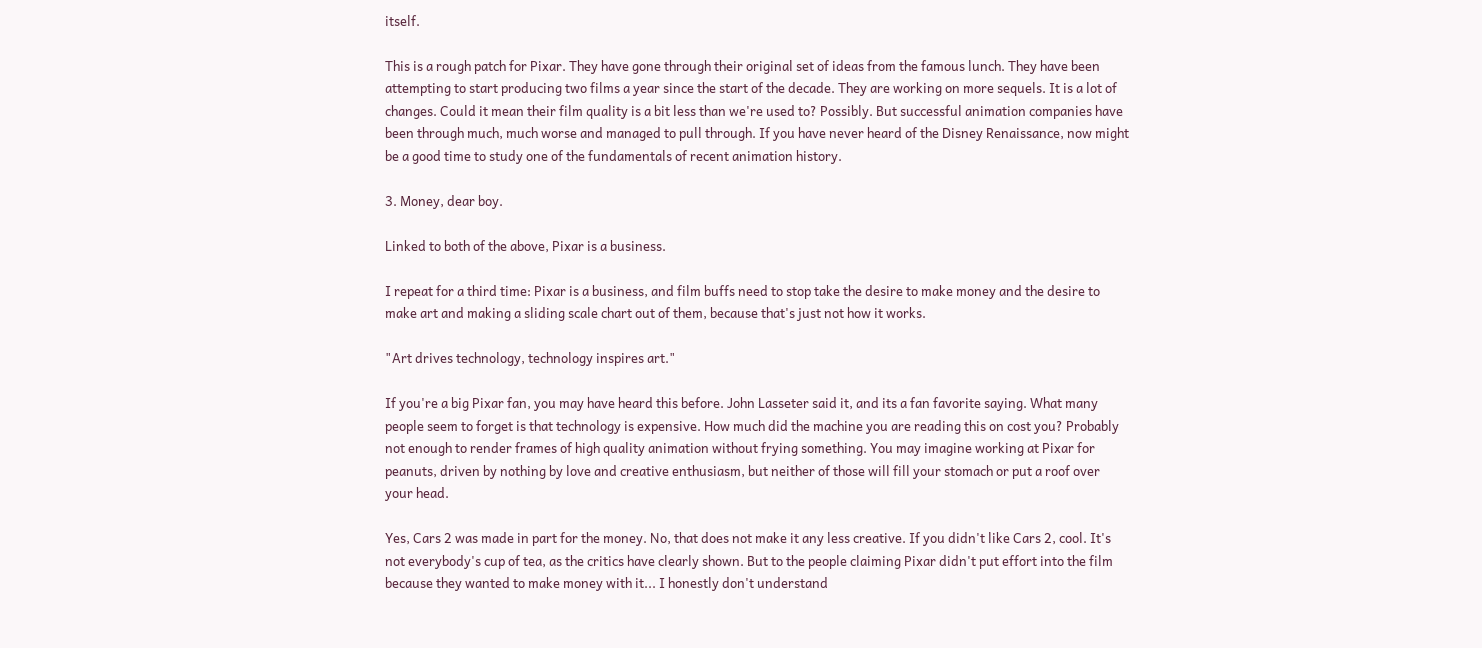itself.

This is a rough patch for Pixar. They have gone through their original set of ideas from the famous lunch. They have been attempting to start producing two films a year since the start of the decade. They are working on more sequels. It is a lot of changes. Could it mean their film quality is a bit less than we're used to? Possibly. But successful animation companies have been through much, much worse and managed to pull through. If you have never heard of the Disney Renaissance, now might be a good time to study one of the fundamentals of recent animation history.

3. Money, dear boy.

Linked to both of the above, Pixar is a business.

I repeat for a third time: Pixar is a business, and film buffs need to stop take the desire to make money and the desire to make art and making a sliding scale chart out of them, because that's just not how it works.

"Art drives technology, technology inspires art."

If you're a big Pixar fan, you may have heard this before. John Lasseter said it, and its a fan favorite saying. What many people seem to forget is that technology is expensive. How much did the machine you are reading this on cost you? Probably not enough to render frames of high quality animation without frying something. You may imagine working at Pixar for peanuts, driven by nothing by love and creative enthusiasm, but neither of those will fill your stomach or put a roof over your head.

Yes, Cars 2 was made in part for the money. No, that does not make it any less creative. If you didn't like Cars 2, cool. It's not everybody's cup of tea, as the critics have clearly shown. But to the people claiming Pixar didn't put effort into the film because they wanted to make money with it... I honestly don't understand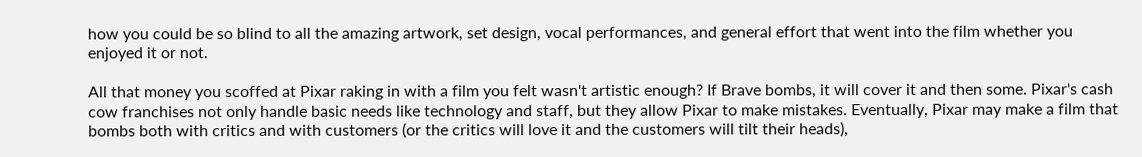how you could be so blind to all the amazing artwork, set design, vocal performances, and general effort that went into the film whether you enjoyed it or not.

All that money you scoffed at Pixar raking in with a film you felt wasn't artistic enough? If Brave bombs, it will cover it and then some. Pixar's cash cow franchises not only handle basic needs like technology and staff, but they allow Pixar to make mistakes. Eventually, Pixar may make a film that bombs both with critics and with customers (or the critics will love it and the customers will tilt their heads),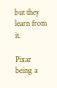but they learn from it.

Pixar being a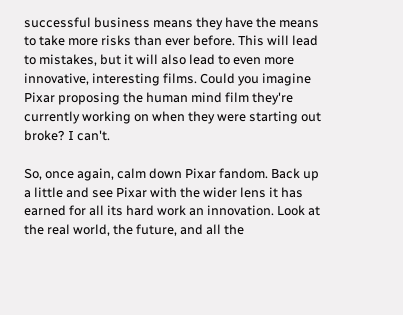successful business means they have the means to take more risks than ever before. This will lead to mistakes, but it will also lead to even more innovative, interesting films. Could you imagine Pixar proposing the human mind film they're currently working on when they were starting out broke? I can't.

So, once again, calm down Pixar fandom. Back up a little and see Pixar with the wider lens it has earned for all its hard work an innovation. Look at the real world, the future, and all the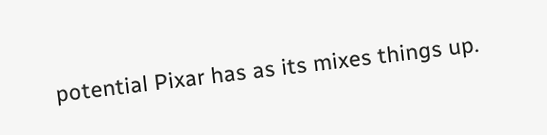potential Pixar has as its mixes things up.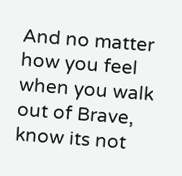And no matter how you feel when you walk out of Brave, know its not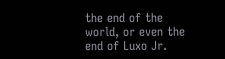the end of the world, or even the end of Luxo Jr.